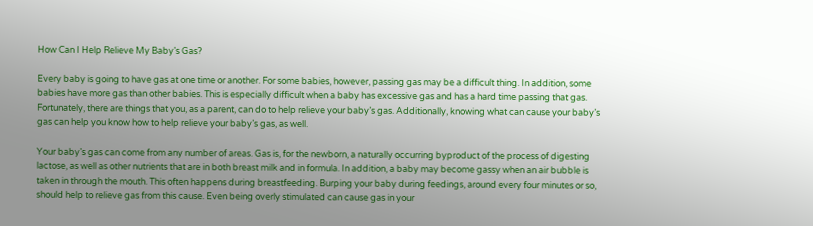How Can I Help Relieve My Baby’s Gas?

Every baby is going to have gas at one time or another. For some babies, however, passing gas may be a difficult thing. In addition, some babies have more gas than other babies. This is especially difficult when a baby has excessive gas and has a hard time passing that gas. Fortunately, there are things that you, as a parent, can do to help relieve your baby’s gas. Additionally, knowing what can cause your baby’s gas can help you know how to help relieve your baby’s gas, as well.

Your baby’s gas can come from any number of areas. Gas is, for the newborn, a naturally occurring byproduct of the process of digesting lactose, as well as other nutrients that are in both breast milk and in formula. In addition, a baby may become gassy when an air bubble is taken in through the mouth. This often happens during breastfeeding. Burping your baby during feedings, around every four minutes or so, should help to relieve gas from this cause. Even being overly stimulated can cause gas in your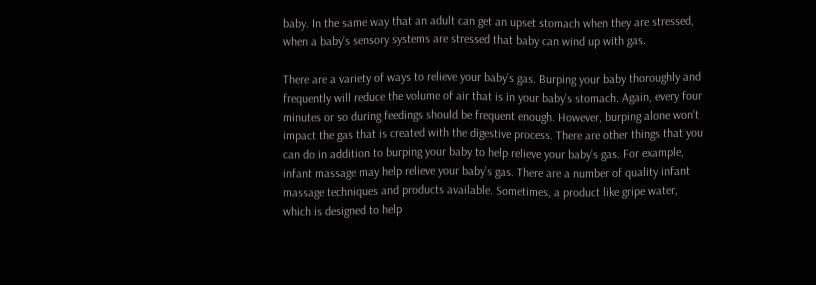baby. In the same way that an adult can get an upset stomach when they are stressed, when a baby’s sensory systems are stressed that baby can wind up with gas.

There are a variety of ways to relieve your baby’s gas. Burping your baby thoroughly and frequently will reduce the volume of air that is in your baby’s stomach. Again, every four minutes or so during feedings should be frequent enough. However, burping alone won’t impact the gas that is created with the digestive process. There are other things that you can do in addition to burping your baby to help relieve your baby’s gas. For example, infant massage may help relieve your baby’s gas. There are a number of quality infant massage techniques and products available. Sometimes, a product like gripe water, which is designed to help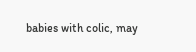babies with colic, may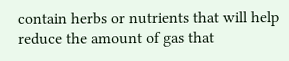contain herbs or nutrients that will help reduce the amount of gas that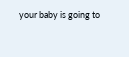your baby is going to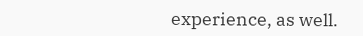experience, as well.